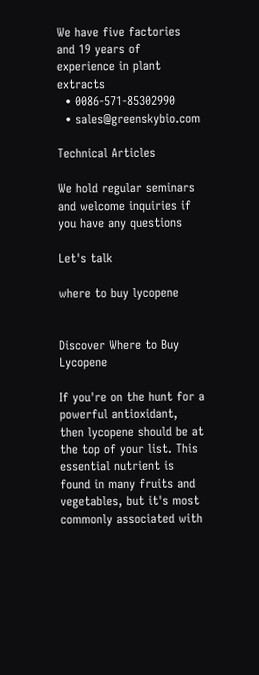We have five factories and 19 years of experience in plant extracts
  • 0086-571-85302990
  • sales@greenskybio.com

Technical Articles

We hold regular seminars and welcome inquiries if you have any questions

Let's talk

where to buy lycopene


Discover Where to Buy Lycopene

If you're on the hunt for a powerful antioxidant, then lycopene should be at the top of your list. This essential nutrient is found in many fruits and vegetables, but it's most commonly associated with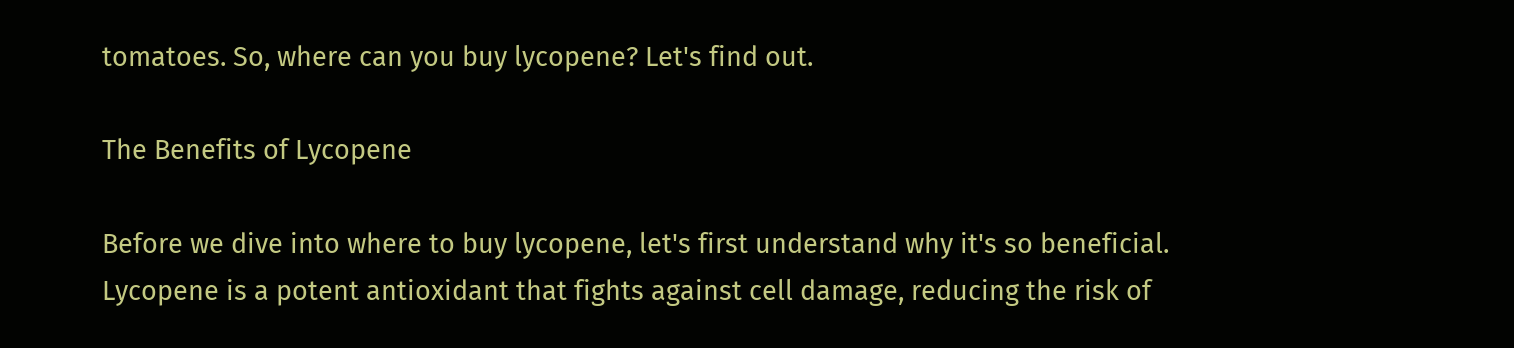tomatoes. So, where can you buy lycopene? Let's find out.

The Benefits of Lycopene

Before we dive into where to buy lycopene, let's first understand why it's so beneficial. Lycopene is a potent antioxidant that fights against cell damage, reducing the risk of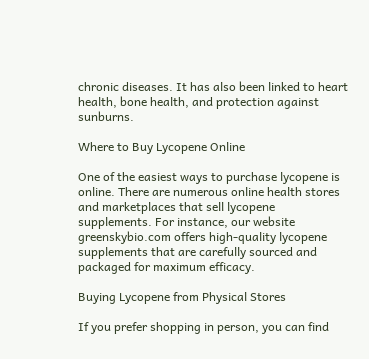chronic diseases. It has also been linked to heart health, bone health, and protection against sunburns.

Where to Buy Lycopene Online

One of the easiest ways to purchase lycopene is online. There are numerous online health stores and marketplaces that sell lycopene supplements. For instance, our website greenskybio.com offers high-quality lycopene supplements that are carefully sourced and packaged for maximum efficacy.

Buying Lycopene from Physical Stores

If you prefer shopping in person, you can find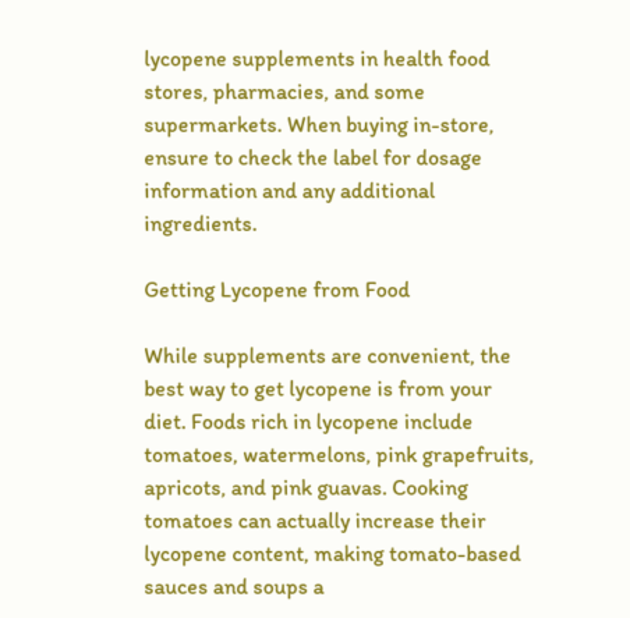lycopene supplements in health food stores, pharmacies, and some supermarkets. When buying in-store, ensure to check the label for dosage information and any additional ingredients.

Getting Lycopene from Food

While supplements are convenient, the best way to get lycopene is from your diet. Foods rich in lycopene include tomatoes, watermelons, pink grapefruits, apricots, and pink guavas. Cooking tomatoes can actually increase their lycopene content, making tomato-based sauces and soups a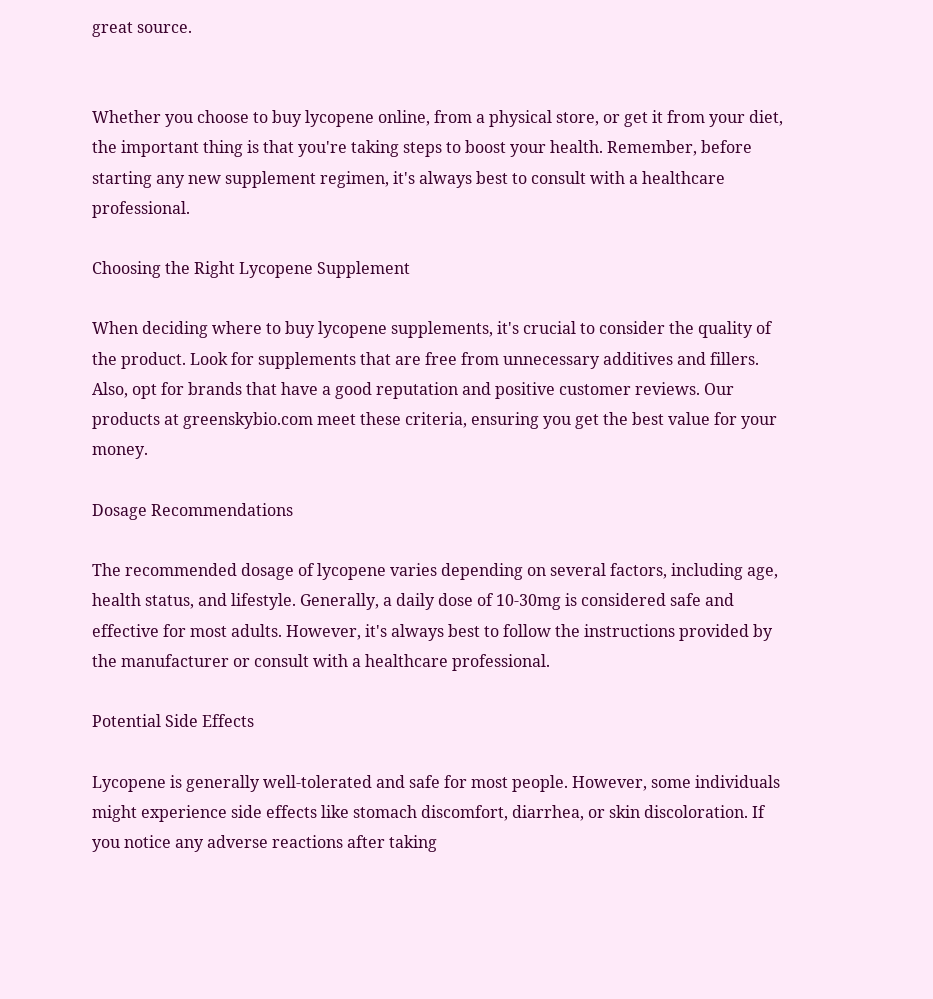great source.


Whether you choose to buy lycopene online, from a physical store, or get it from your diet, the important thing is that you're taking steps to boost your health. Remember, before starting any new supplement regimen, it's always best to consult with a healthcare professional.

Choosing the Right Lycopene Supplement

When deciding where to buy lycopene supplements, it's crucial to consider the quality of the product. Look for supplements that are free from unnecessary additives and fillers. Also, opt for brands that have a good reputation and positive customer reviews. Our products at greenskybio.com meet these criteria, ensuring you get the best value for your money.

Dosage Recommendations

The recommended dosage of lycopene varies depending on several factors, including age, health status, and lifestyle. Generally, a daily dose of 10-30mg is considered safe and effective for most adults. However, it's always best to follow the instructions provided by the manufacturer or consult with a healthcare professional.

Potential Side Effects

Lycopene is generally well-tolerated and safe for most people. However, some individuals might experience side effects like stomach discomfort, diarrhea, or skin discoloration. If you notice any adverse reactions after taking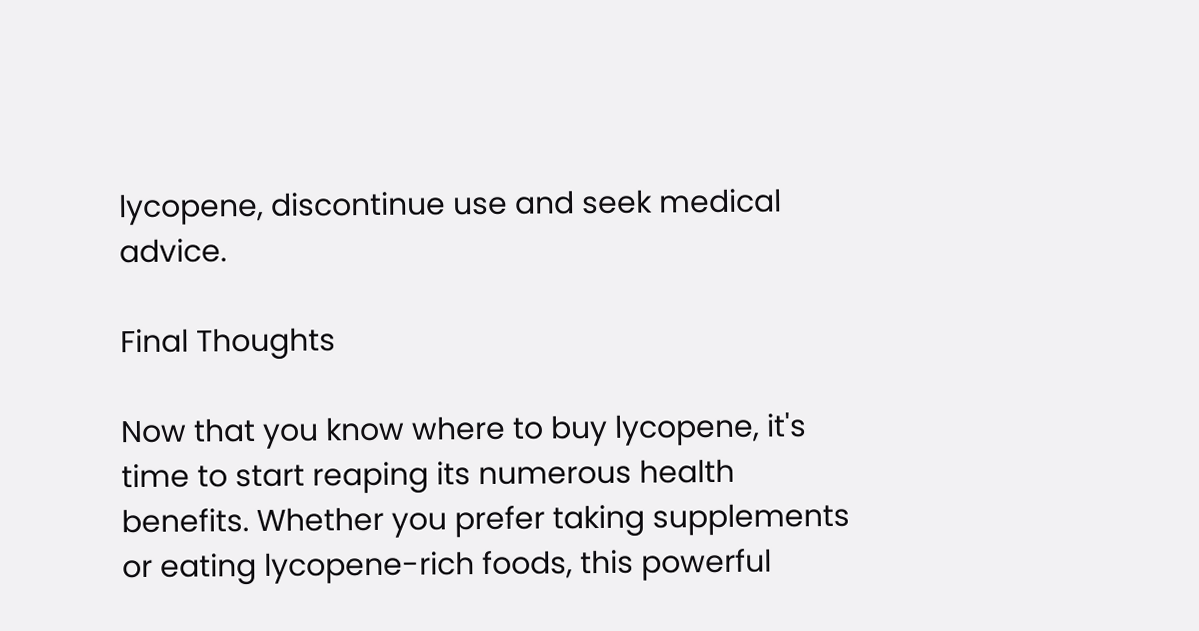lycopene, discontinue use and seek medical advice.

Final Thoughts

Now that you know where to buy lycopene, it's time to start reaping its numerous health benefits. Whether you prefer taking supplements or eating lycopene-rich foods, this powerful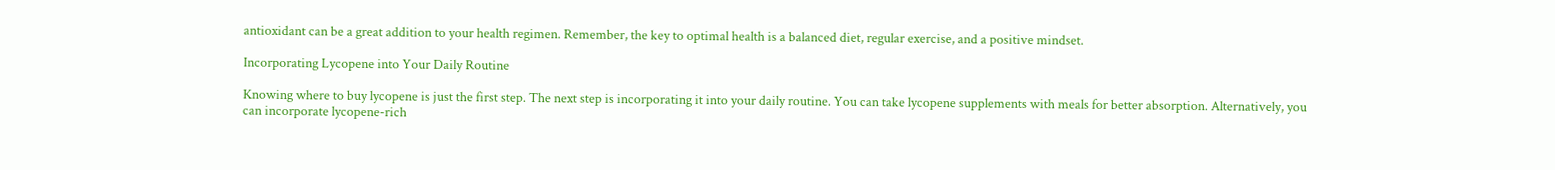antioxidant can be a great addition to your health regimen. Remember, the key to optimal health is a balanced diet, regular exercise, and a positive mindset.

Incorporating Lycopene into Your Daily Routine

Knowing where to buy lycopene is just the first step. The next step is incorporating it into your daily routine. You can take lycopene supplements with meals for better absorption. Alternatively, you can incorporate lycopene-rich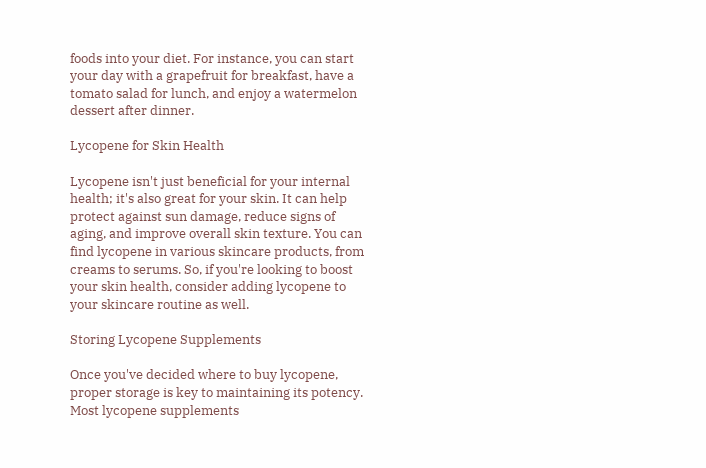foods into your diet. For instance, you can start your day with a grapefruit for breakfast, have a tomato salad for lunch, and enjoy a watermelon dessert after dinner.

Lycopene for Skin Health

Lycopene isn't just beneficial for your internal health; it's also great for your skin. It can help protect against sun damage, reduce signs of aging, and improve overall skin texture. You can find lycopene in various skincare products, from creams to serums. So, if you're looking to boost your skin health, consider adding lycopene to your skincare routine as well.

Storing Lycopene Supplements

Once you've decided where to buy lycopene, proper storage is key to maintaining its potency. Most lycopene supplements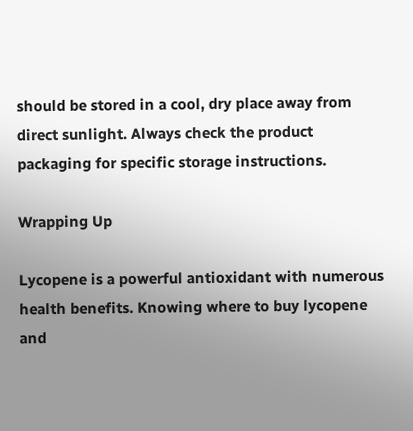should be stored in a cool, dry place away from direct sunlight. Always check the product packaging for specific storage instructions.

Wrapping Up

Lycopene is a powerful antioxidant with numerous health benefits. Knowing where to buy lycopene and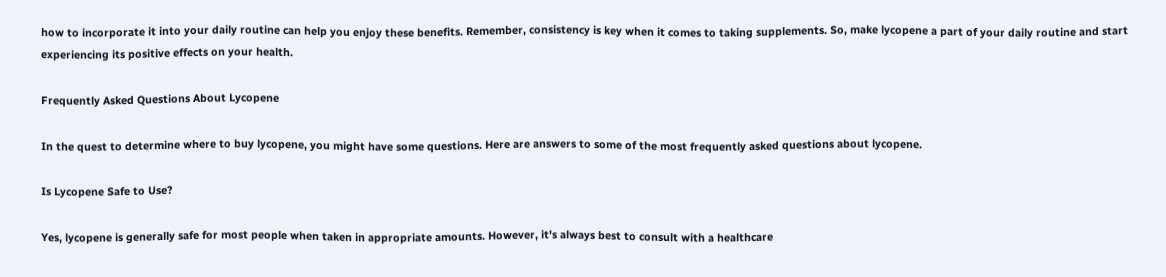how to incorporate it into your daily routine can help you enjoy these benefits. Remember, consistency is key when it comes to taking supplements. So, make lycopene a part of your daily routine and start experiencing its positive effects on your health.

Frequently Asked Questions About Lycopene

In the quest to determine where to buy lycopene, you might have some questions. Here are answers to some of the most frequently asked questions about lycopene.

Is Lycopene Safe to Use?

Yes, lycopene is generally safe for most people when taken in appropriate amounts. However, it's always best to consult with a healthcare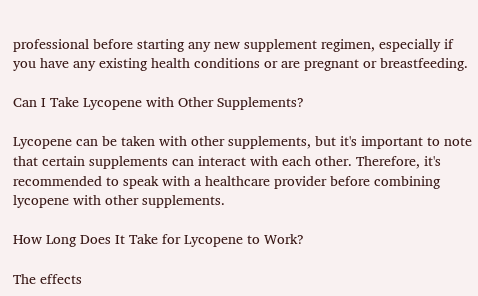professional before starting any new supplement regimen, especially if you have any existing health conditions or are pregnant or breastfeeding.

Can I Take Lycopene with Other Supplements?

Lycopene can be taken with other supplements, but it's important to note that certain supplements can interact with each other. Therefore, it's recommended to speak with a healthcare provider before combining lycopene with other supplements.

How Long Does It Take for Lycopene to Work?

The effects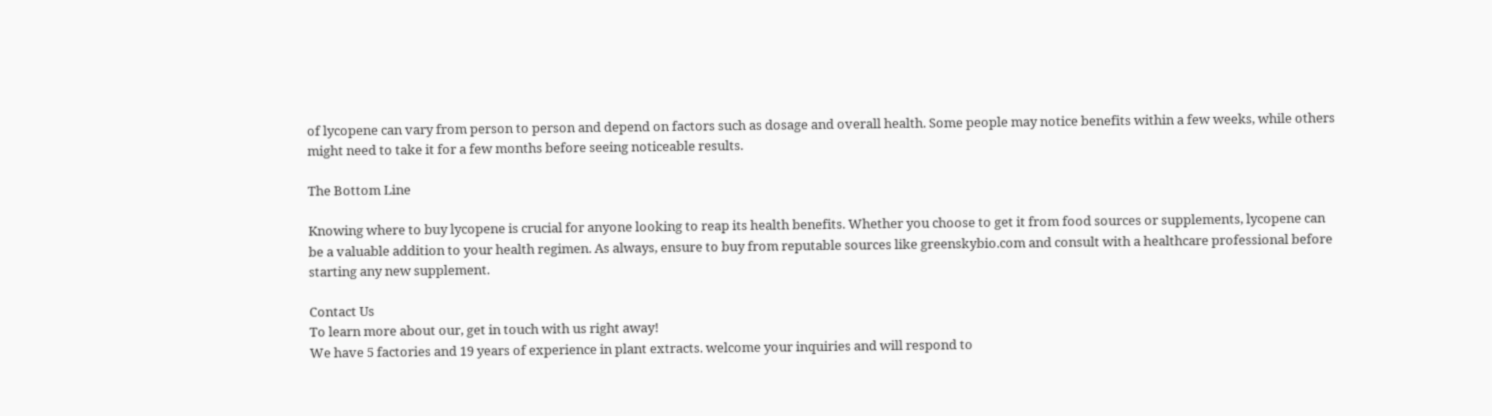of lycopene can vary from person to person and depend on factors such as dosage and overall health. Some people may notice benefits within a few weeks, while others might need to take it for a few months before seeing noticeable results.

The Bottom Line

Knowing where to buy lycopene is crucial for anyone looking to reap its health benefits. Whether you choose to get it from food sources or supplements, lycopene can be a valuable addition to your health regimen. As always, ensure to buy from reputable sources like greenskybio.com and consult with a healthcare professional before starting any new supplement.

Contact Us
To learn more about our, get in touch with us right away!
We have 5 factories and 19 years of experience in plant extracts. welcome your inquiries and will respond to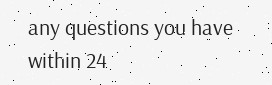any questions you have within 24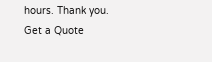hours. Thank you.
Get a Quote